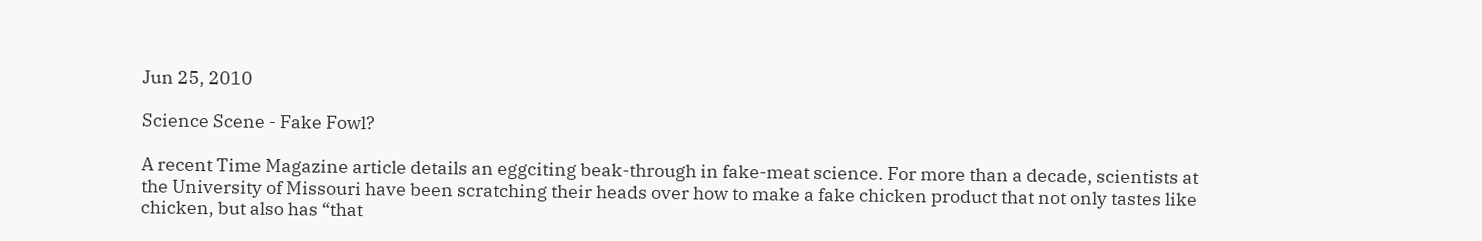Jun 25, 2010

Science Scene - Fake Fowl?

A recent Time Magazine article details an eggciting beak-through in fake-meat science. For more than a decade, scientists at the University of Missouri have been scratching their heads over how to make a fake chicken product that not only tastes like chicken, but also has “that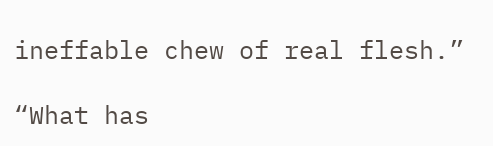ineffable chew of real flesh.”

“What has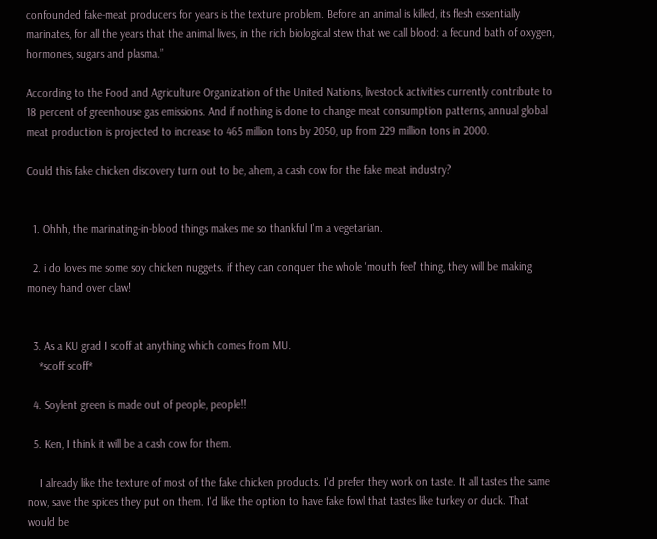confounded fake-meat producers for years is the texture problem. Before an animal is killed, its flesh essentially marinates, for all the years that the animal lives, in the rich biological stew that we call blood: a fecund bath of oxygen, hormones, sugars and plasma.”

According to the Food and Agriculture Organization of the United Nations, livestock activities currently contribute to 18 percent of greenhouse gas emissions. And if nothing is done to change meat consumption patterns, annual global meat production is projected to increase to 465 million tons by 2050, up from 229 million tons in 2000.

Could this fake chicken discovery turn out to be, ahem, a cash cow for the fake meat industry?


  1. Ohhh, the marinating-in-blood things makes me so thankful I'm a vegetarian.

  2. i do loves me some soy chicken nuggets. if they can conquer the whole 'mouth feel' thing, they will be making money hand over claw!


  3. As a KU grad I scoff at anything which comes from MU.
    *scoff scoff*

  4. Soylent green is made out of people, people!!

  5. Ken, I think it will be a cash cow for them.

    I already like the texture of most of the fake chicken products. I'd prefer they work on taste. It all tastes the same now, save the spices they put on them. I'd like the option to have fake fowl that tastes like turkey or duck. That would be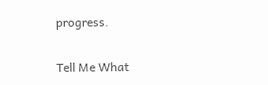progress.


Tell Me What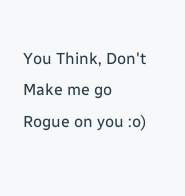You Think, Don't Make me go Rogue on you :o)